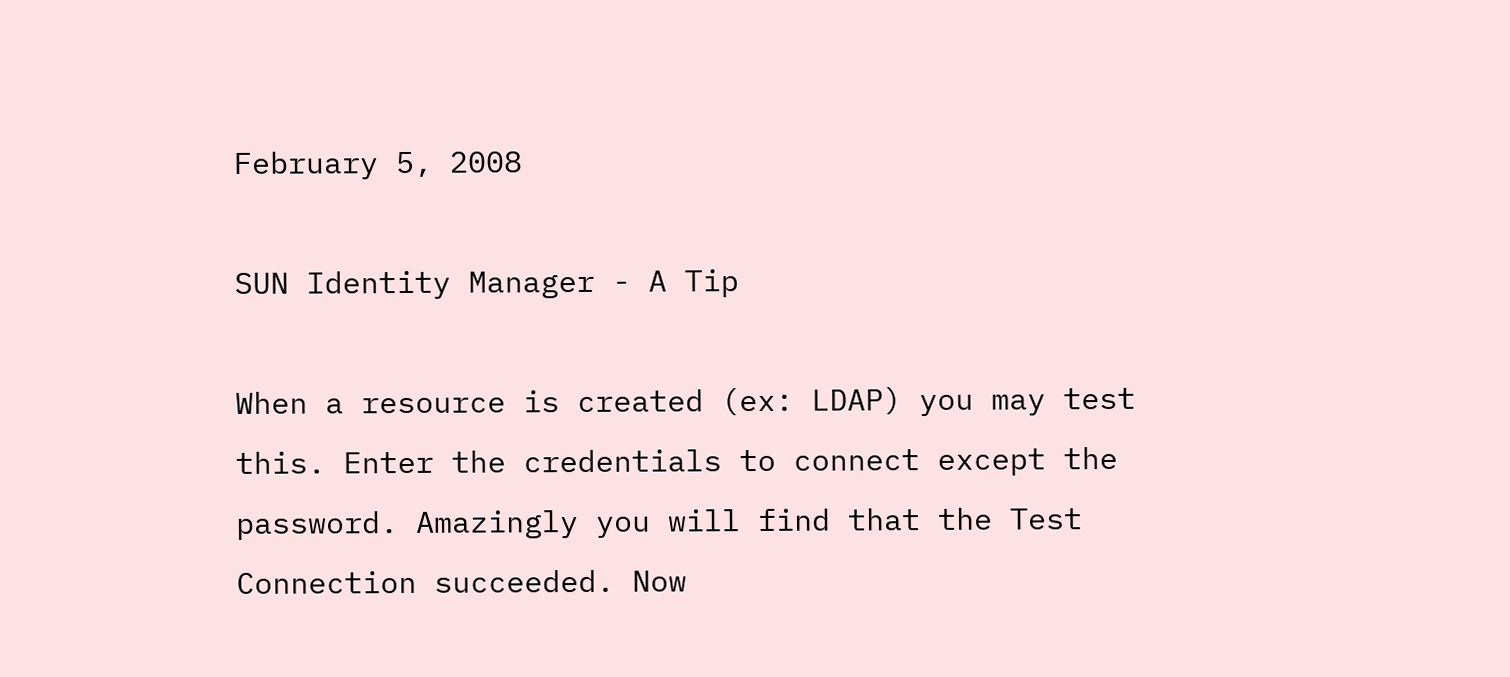February 5, 2008

SUN Identity Manager - A Tip

When a resource is created (ex: LDAP) you may test this. Enter the credentials to connect except the password. Amazingly you will find that the Test Connection succeeded. Now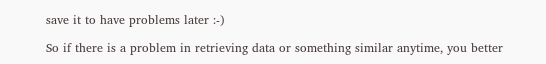save it to have problems later :-)

So if there is a problem in retrieving data or something similar anytime, you better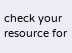check your resource for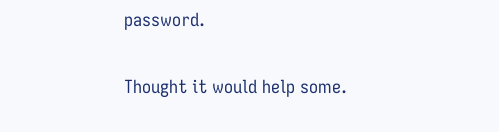password.

Thought it would help some.